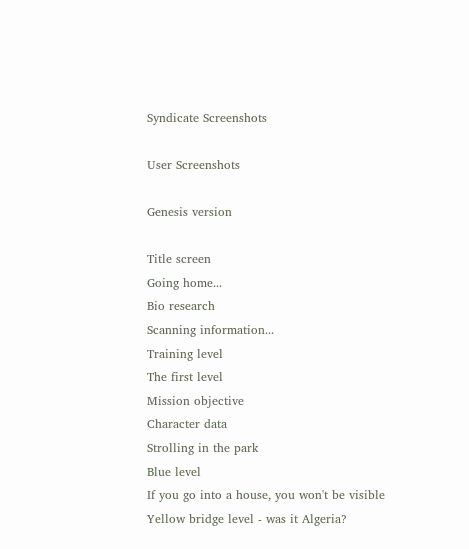Syndicate Screenshots

User Screenshots

Genesis version

Title screen
Going home...
Bio research
Scanning information...
Training level
The first level
Mission objective
Character data
Strolling in the park
Blue level
If you go into a house, you won't be visible
Yellow bridge level - was it Algeria?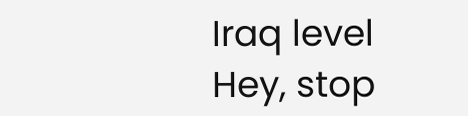Iraq level
Hey, stop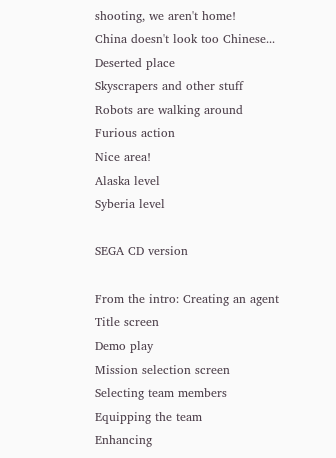shooting, we aren't home!
China doesn't look too Chinese...
Deserted place
Skyscrapers and other stuff
Robots are walking around
Furious action
Nice area!
Alaska level
Syberia level

SEGA CD version

From the intro: Creating an agent
Title screen
Demo play
Mission selection screen
Selecting team members
Equipping the team
Enhancing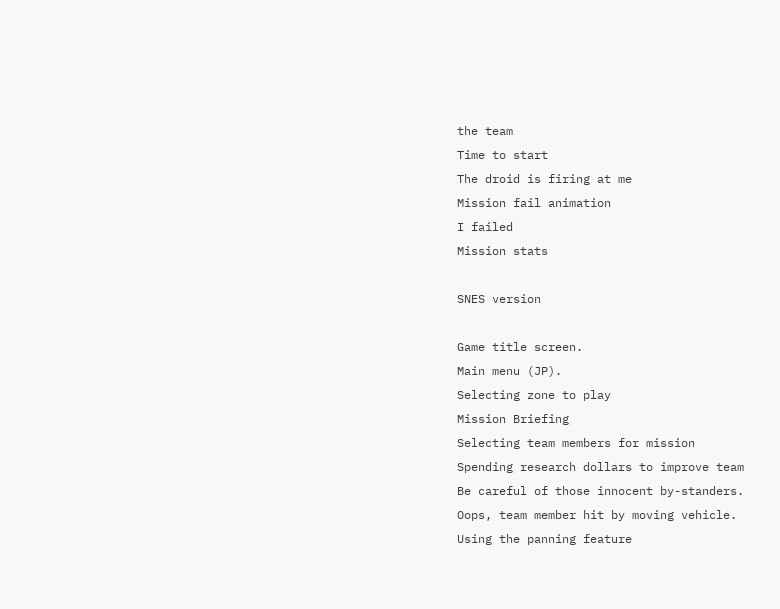the team
Time to start
The droid is firing at me
Mission fail animation
I failed
Mission stats

SNES version

Game title screen.
Main menu (JP).
Selecting zone to play
Mission Briefing
Selecting team members for mission
Spending research dollars to improve team
Be careful of those innocent by-standers.
Oops, team member hit by moving vehicle.
Using the panning feature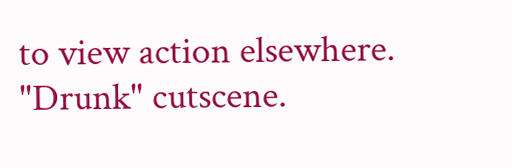to view action elsewhere.
"Drunk" cutscene.